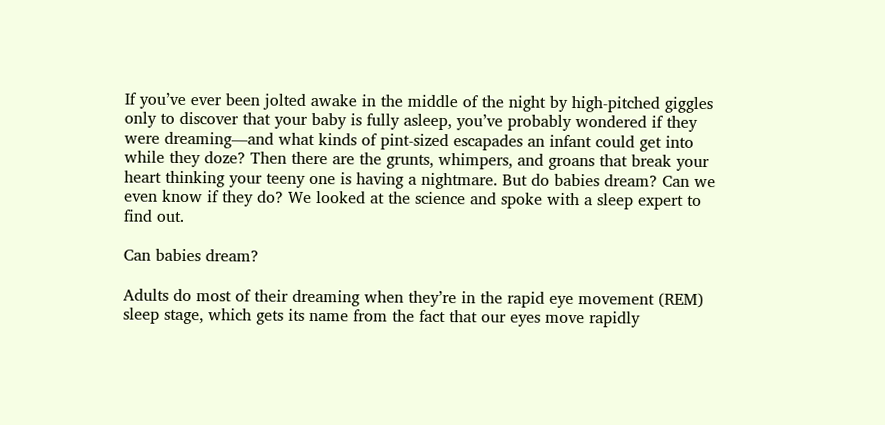If you’ve ever been jolted awake in the middle of the night by high-pitched giggles only to discover that your baby is fully asleep, you’ve probably wondered if they were dreaming—and what kinds of pint-sized escapades an infant could get into while they doze? Then there are the grunts, whimpers, and groans that break your heart thinking your teeny one is having a nightmare. But do babies dream? Can we even know if they do? We looked at the science and spoke with a sleep expert to find out.

Can babies dream?

Adults do most of their dreaming when they’re in the rapid eye movement (REM) sleep stage, which gets its name from the fact that our eyes move rapidly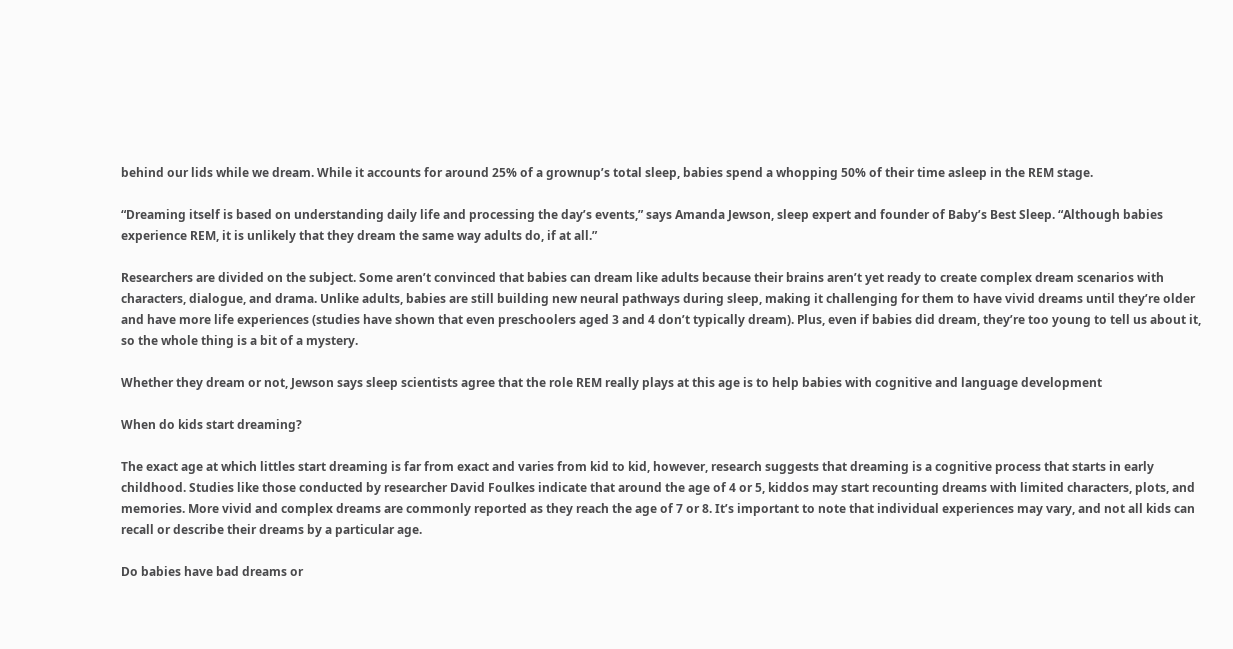behind our lids while we dream. While it accounts for around 25% of a grownup’s total sleep, babies spend a whopping 50% of their time asleep in the REM stage.

“Dreaming itself is based on understanding daily life and processing the day’s events,” says Amanda Jewson, sleep expert and founder of Baby’s Best Sleep. “Although babies experience REM, it is unlikely that they dream the same way adults do, if at all.”

Researchers are divided on the subject. Some aren’t convinced that babies can dream like adults because their brains aren’t yet ready to create complex dream scenarios with characters, dialogue, and drama. Unlike adults, babies are still building new neural pathways during sleep, making it challenging for them to have vivid dreams until they’re older and have more life experiences (studies have shown that even preschoolers aged 3 and 4 don’t typically dream). Plus, even if babies did dream, they’re too young to tell us about it, so the whole thing is a bit of a mystery.

Whether they dream or not, Jewson says sleep scientists agree that the role REM really plays at this age is to help babies with cognitive and language development

When do kids start dreaming?

The exact age at which littles start dreaming is far from exact and varies from kid to kid, however, research suggests that dreaming is a cognitive process that starts in early childhood. Studies like those conducted by researcher David Foulkes indicate that around the age of 4 or 5, kiddos may start recounting dreams with limited characters, plots, and memories. More vivid and complex dreams are commonly reported as they reach the age of 7 or 8. It’s important to note that individual experiences may vary, and not all kids can recall or describe their dreams by a particular age.

Do babies have bad dreams or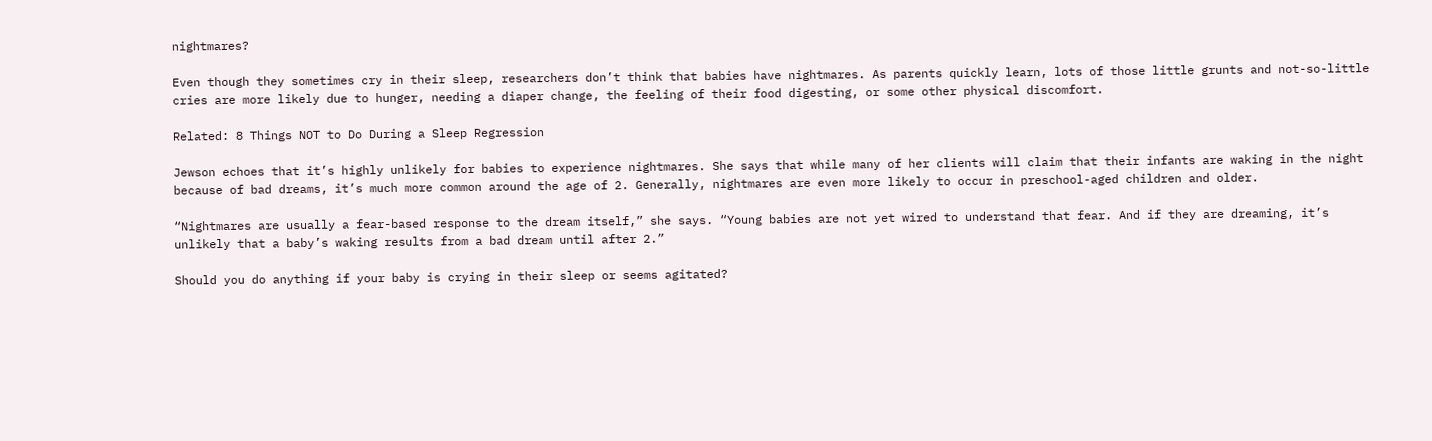nightmares?

Even though they sometimes cry in their sleep, researchers don’t think that babies have nightmares. As parents quickly learn, lots of those little grunts and not-so-little cries are more likely due to hunger, needing a diaper change, the feeling of their food digesting, or some other physical discomfort.

Related: 8 Things NOT to Do During a Sleep Regression

Jewson echoes that it’s highly unlikely for babies to experience nightmares. She says that while many of her clients will claim that their infants are waking in the night because of bad dreams, it’s much more common around the age of 2. Generally, nightmares are even more likely to occur in preschool-aged children and older.

“Nightmares are usually a fear-based response to the dream itself,” she says. “Young babies are not yet wired to understand that fear. And if they are dreaming, it’s unlikely that a baby’s waking results from a bad dream until after 2.”

Should you do anything if your baby is crying in their sleep or seems agitated?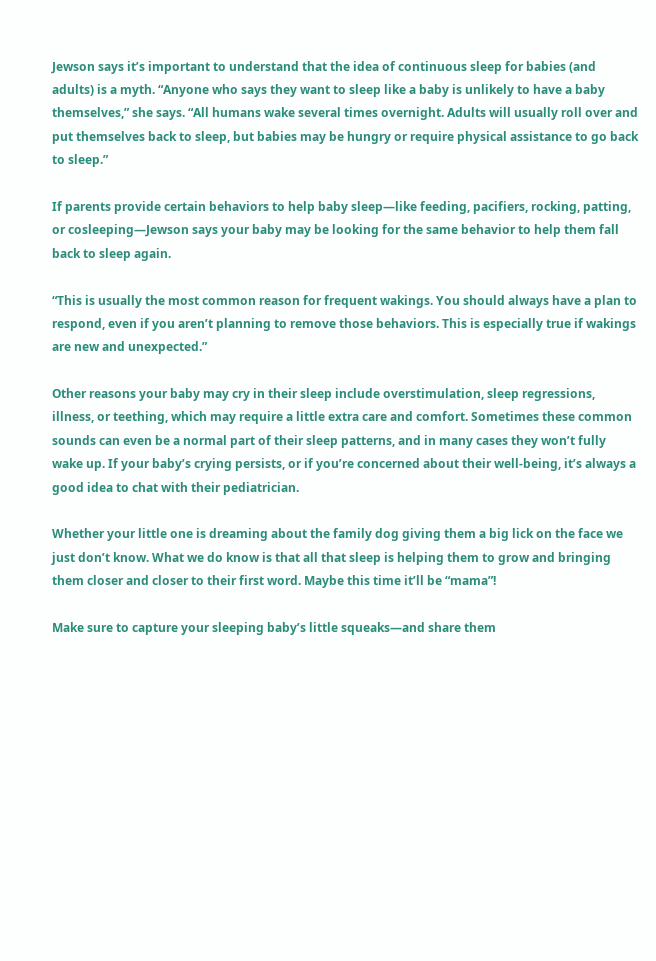Jewson says it’s important to understand that the idea of continuous sleep for babies (and adults) is a myth. “Anyone who says they want to sleep like a baby is unlikely to have a baby themselves,” she says. “All humans wake several times overnight. Adults will usually roll over and put themselves back to sleep, but babies may be hungry or require physical assistance to go back to sleep.”

If parents provide certain behaviors to help baby sleep—like feeding, pacifiers, rocking, patting, or cosleeping—Jewson says your baby may be looking for the same behavior to help them fall back to sleep again.

“This is usually the most common reason for frequent wakings. You should always have a plan to respond, even if you aren’t planning to remove those behaviors. This is especially true if wakings are new and unexpected.”

Other reasons your baby may cry in their sleep include overstimulation, sleep regressions, illness, or teething, which may require a little extra care and comfort. Sometimes these common sounds can even be a normal part of their sleep patterns, and in many cases they won’t fully wake up. If your baby’s crying persists, or if you’re concerned about their well-being, it’s always a good idea to chat with their pediatrician.

Whether your little one is dreaming about the family dog giving them a big lick on the face we just don’t know. What we do know is that all that sleep is helping them to grow and bringing them closer and closer to their first word. Maybe this time it’ll be “mama”!

Make sure to capture your sleeping baby’s little squeaks—and share them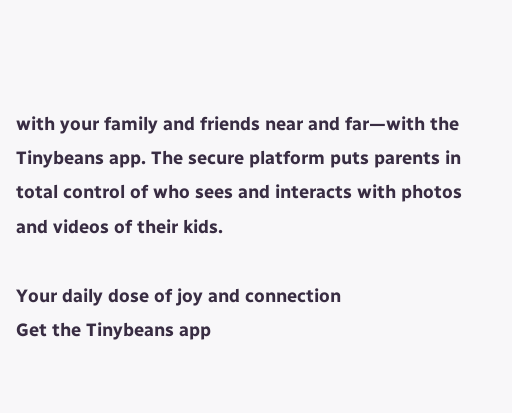with your family and friends near and far—with the Tinybeans app. The secure platform puts parents in total control of who sees and interacts with photos and videos of their kids.

Your daily dose of joy and connection
Get the Tinybeans app